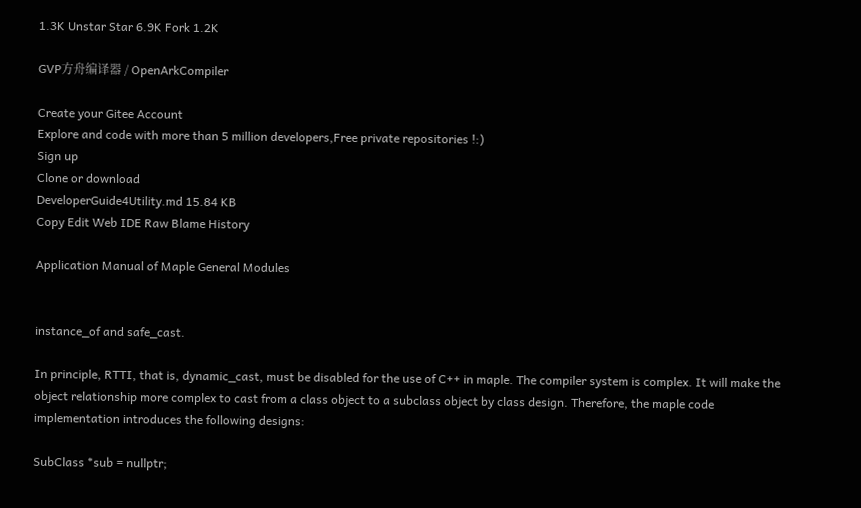1.3K Unstar Star 6.9K Fork 1.2K

GVP方舟编译器 / OpenArkCompiler

Create your Gitee Account
Explore and code with more than 5 million developers,Free private repositories !:)
Sign up
Clone or download
DeveloperGuide4Utility.md 15.84 KB
Copy Edit Web IDE Raw Blame History

Application Manual of Maple General Modules


instance_of and safe_cast.

In principle, RTTI, that is, dynamic_cast, must be disabled for the use of C++ in maple. The compiler system is complex. It will make the object relationship more complex to cast from a class object to a subclass object by class design. Therefore, the maple code implementation introduces the following designs:

SubClass *sub = nullptr;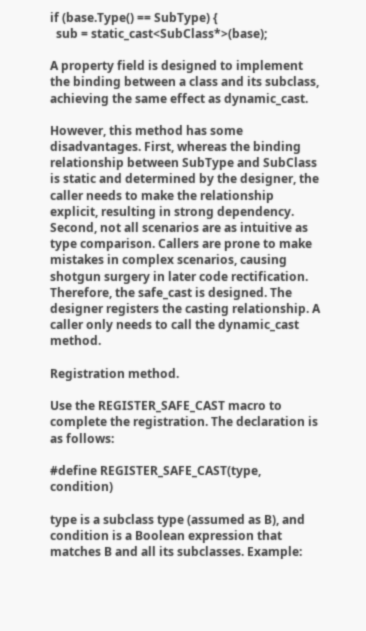if (base.Type() == SubType) {
  sub = static_cast<SubClass*>(base);

A property field is designed to implement the binding between a class and its subclass, achieving the same effect as dynamic_cast.

However, this method has some disadvantages. First, whereas the binding relationship between SubType and SubClass is static and determined by the designer, the caller needs to make the relationship explicit, resulting in strong dependency. Second, not all scenarios are as intuitive as type comparison. Callers are prone to make mistakes in complex scenarios, causing shotgun surgery in later code rectification. Therefore, the safe_cast is designed. The designer registers the casting relationship. A caller only needs to call the dynamic_cast method.

Registration method.

Use the REGISTER_SAFE_CAST macro to complete the registration. The declaration is as follows:

#define REGISTER_SAFE_CAST(type, condition)

type is a subclass type (assumed as B), and condition is a Boolean expression that matches B and all its subclasses. Example: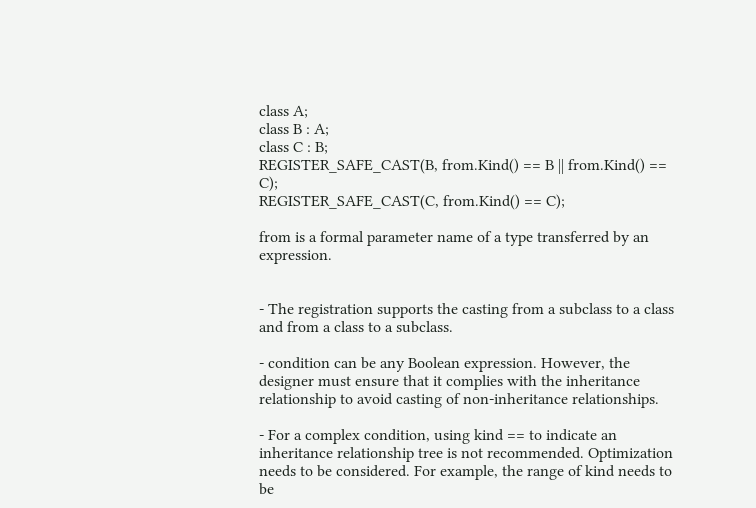class A;
class B : A;
class C : B;
REGISTER_SAFE_CAST(B, from.Kind() == B || from.Kind() == C);
REGISTER_SAFE_CAST(C, from.Kind() == C);

from is a formal parameter name of a type transferred by an expression.


- The registration supports the casting from a subclass to a class and from a class to a subclass.

- condition can be any Boolean expression. However, the designer must ensure that it complies with the inheritance relationship to avoid casting of non-inheritance relationships.

- For a complex condition, using kind == to indicate an inheritance relationship tree is not recommended. Optimization needs to be considered. For example, the range of kind needs to be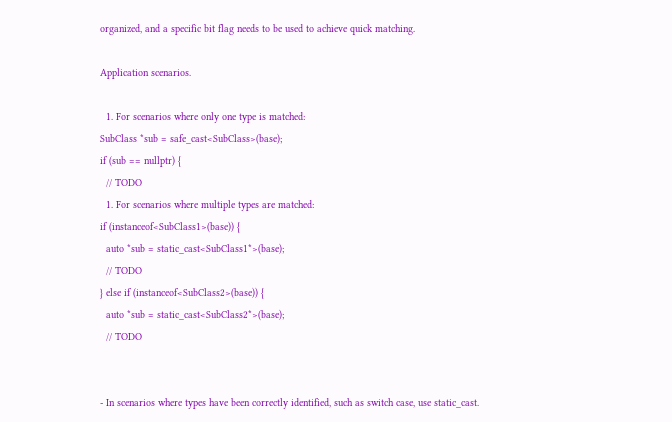organized, and a specific bit flag needs to be used to achieve quick matching.

Application scenarios.

  1. For scenarios where only one type is matched:
SubClass *sub = safe_cast<SubClass>(base);
if (sub == nullptr) {
  // TODO
  1. For scenarios where multiple types are matched:
if (instanceof<SubClass1>(base)) {
  auto *sub = static_cast<SubClass1*>(base);
  // TODO
} else if (instanceof<SubClass2>(base)) {
  auto *sub = static_cast<SubClass2*>(base);
  // TODO


- In scenarios where types have been correctly identified, such as switch case, use static_cast.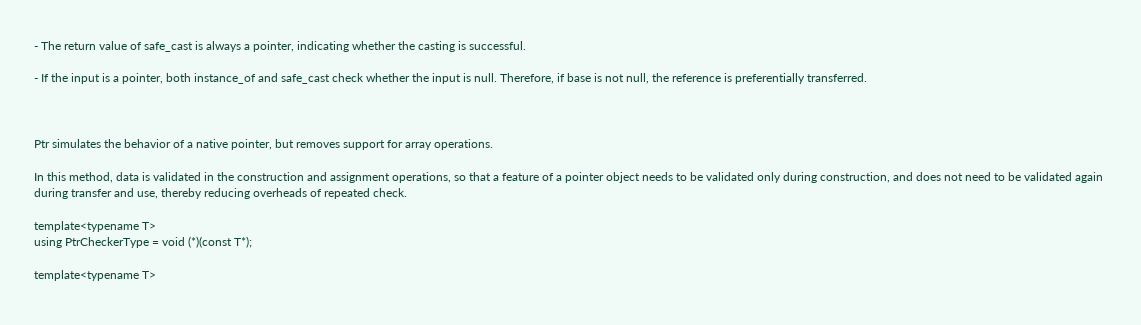- The return value of safe_cast is always a pointer, indicating whether the casting is successful.

- If the input is a pointer, both instance_of and safe_cast check whether the input is null. Therefore, if base is not null, the reference is preferentially transferred.



Ptr simulates the behavior of a native pointer, but removes support for array operations.

In this method, data is validated in the construction and assignment operations, so that a feature of a pointer object needs to be validated only during construction, and does not need to be validated again during transfer and use, thereby reducing overheads of repeated check.

template<typename T>
using PtrCheckerType = void (*)(const T*);

template<typename T>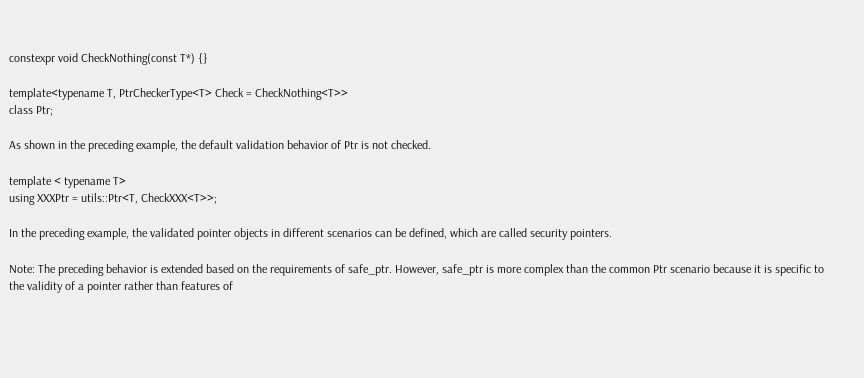constexpr void CheckNothing(const T*) {}

template<typename T, PtrCheckerType<T> Check = CheckNothing<T>>
class Ptr;

As shown in the preceding example, the default validation behavior of Ptr is not checked.

template < typename T>
using XXXPtr = utils::Ptr<T, CheckXXX<T>>;

In the preceding example, the validated pointer objects in different scenarios can be defined, which are called security pointers.

Note: The preceding behavior is extended based on the requirements of safe_ptr. However, safe_ptr is more complex than the common Ptr scenario because it is specific to the validity of a pointer rather than features of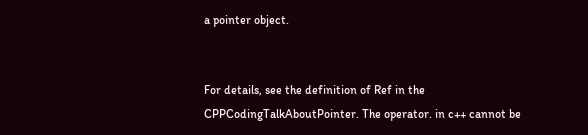a pointer object.


For details, see the definition of Ref in the CPPCodingTalkAboutPointer. The operator. in c++ cannot be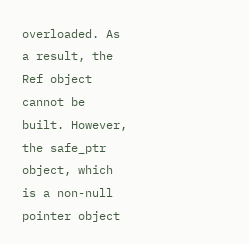overloaded. As a result, the Ref object cannot be built. However, the safe_ptr object, which is a non-null pointer object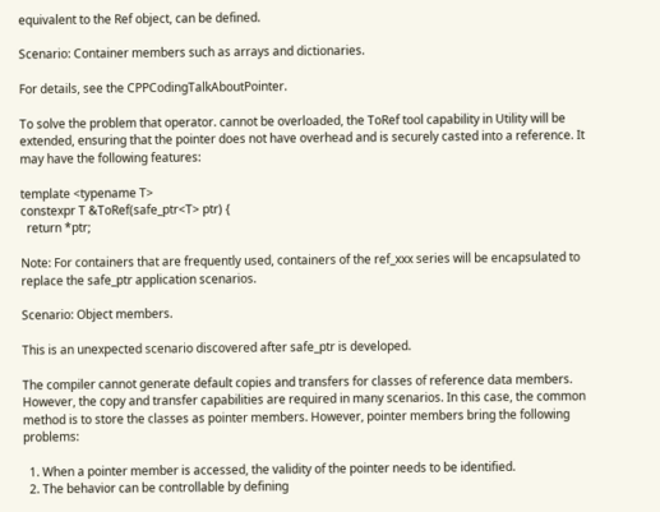equivalent to the Ref object, can be defined.

Scenario: Container members such as arrays and dictionaries.

For details, see the CPPCodingTalkAboutPointer.

To solve the problem that operator. cannot be overloaded, the ToRef tool capability in Utility will be extended, ensuring that the pointer does not have overhead and is securely casted into a reference. It may have the following features:

template <typename T>
constexpr T &ToRef(safe_ptr<T> ptr) {
  return *ptr;

Note: For containers that are frequently used, containers of the ref_xxx series will be encapsulated to replace the safe_ptr application scenarios.

Scenario: Object members.

This is an unexpected scenario discovered after safe_ptr is developed.

The compiler cannot generate default copies and transfers for classes of reference data members. However, the copy and transfer capabilities are required in many scenarios. In this case, the common method is to store the classes as pointer members. However, pointer members bring the following problems:

  1. When a pointer member is accessed, the validity of the pointer needs to be identified.
  2. The behavior can be controllable by defining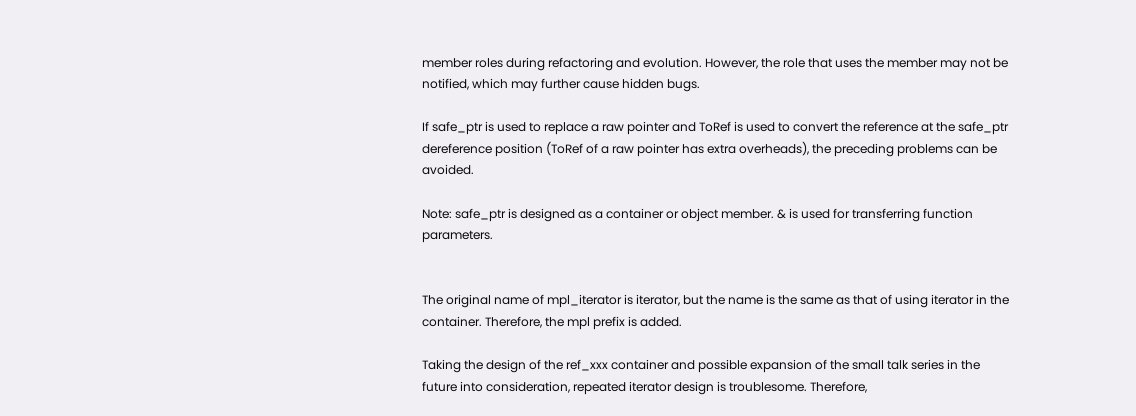member roles during refactoring and evolution. However, the role that uses the member may not be notified, which may further cause hidden bugs.

If safe_ptr is used to replace a raw pointer and ToRef is used to convert the reference at the safe_ptr dereference position (ToRef of a raw pointer has extra overheads), the preceding problems can be avoided.

Note: safe_ptr is designed as a container or object member. & is used for transferring function parameters.


The original name of mpl_iterator is iterator, but the name is the same as that of using iterator in the container. Therefore, the mpl prefix is added.

Taking the design of the ref_xxx container and possible expansion of the small talk series in the future into consideration, repeated iterator design is troublesome. Therefore,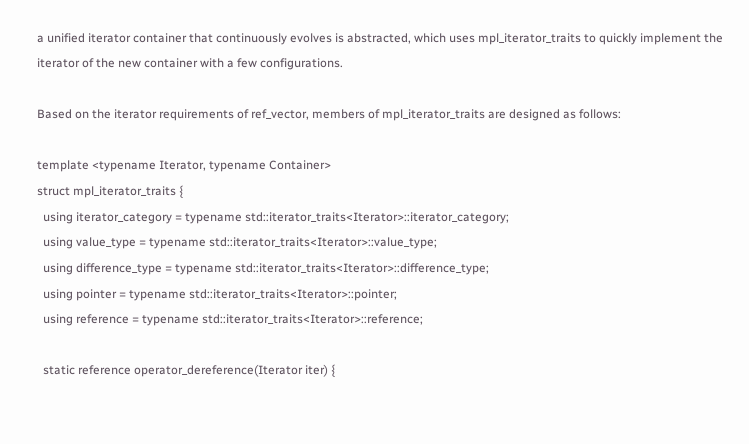a unified iterator container that continuously evolves is abstracted, which uses mpl_iterator_traits to quickly implement the iterator of the new container with a few configurations.

Based on the iterator requirements of ref_vector, members of mpl_iterator_traits are designed as follows:

template <typename Iterator, typename Container>
struct mpl_iterator_traits {
  using iterator_category = typename std::iterator_traits<Iterator>::iterator_category;
  using value_type = typename std::iterator_traits<Iterator>::value_type;
  using difference_type = typename std::iterator_traits<Iterator>::difference_type;
  using pointer = typename std::iterator_traits<Iterator>::pointer;
  using reference = typename std::iterator_traits<Iterator>::reference;

  static reference operator_dereference(Iterator iter) {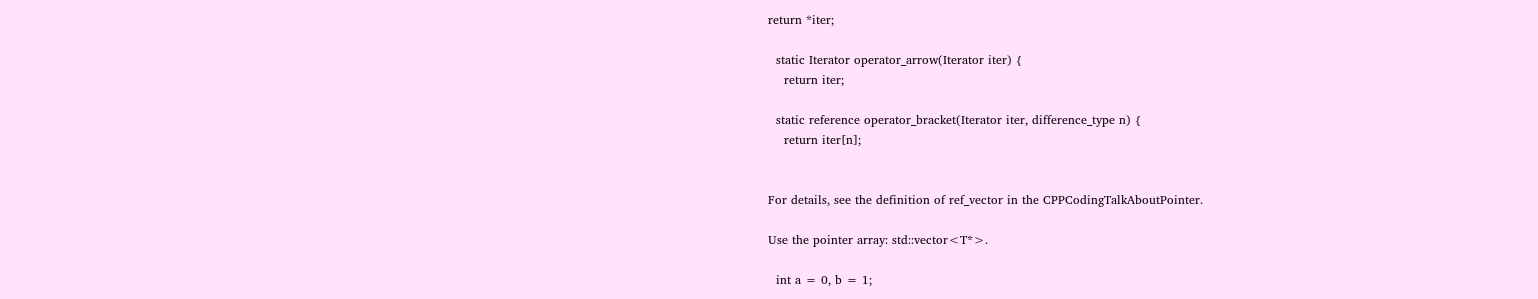return *iter;

  static Iterator operator_arrow(Iterator iter) {
    return iter;

  static reference operator_bracket(Iterator iter, difference_type n) {
    return iter[n];


For details, see the definition of ref_vector in the CPPCodingTalkAboutPointer.

Use the pointer array: std::vector<T*>.

  int a = 0, b = 1;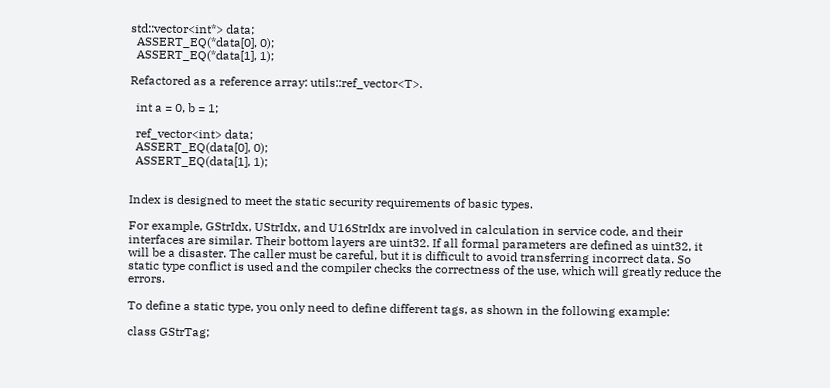std::vector<int*> data;
  ASSERT_EQ(*data[0], 0);
  ASSERT_EQ(*data[1], 1);

Refactored as a reference array: utils::ref_vector<T>.

  int a = 0, b = 1;

  ref_vector<int> data;
  ASSERT_EQ(data[0], 0);
  ASSERT_EQ(data[1], 1);


Index is designed to meet the static security requirements of basic types.

For example, GStrIdx, UStrIdx, and U16StrIdx are involved in calculation in service code, and their interfaces are similar. Their bottom layers are uint32. If all formal parameters are defined as uint32, it will be a disaster. The caller must be careful, but it is difficult to avoid transferring incorrect data. So static type conflict is used and the compiler checks the correctness of the use, which will greatly reduce the errors.

To define a static type, you only need to define different tags, as shown in the following example:

class GStrTag;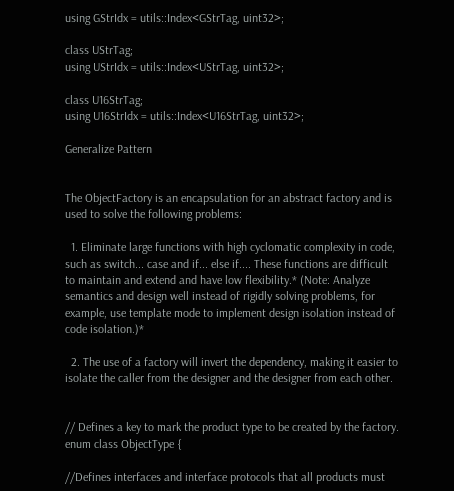using GStrIdx = utils::Index<GStrTag, uint32>;

class UStrTag;
using UStrIdx = utils::Index<UStrTag, uint32>;

class U16StrTag;
using U16StrIdx = utils::Index<U16StrTag, uint32>;

Generalize Pattern


The ObjectFactory is an encapsulation for an abstract factory and is used to solve the following problems:

  1. Eliminate large functions with high cyclomatic complexity in code, such as switch... case and if... else if.... These functions are difficult to maintain and extend and have low flexibility.* (Note: Analyze semantics and design well instead of rigidly solving problems, for example, use template mode to implement design isolation instead of code isolation.)*

  2. The use of a factory will invert the dependency, making it easier to isolate the caller from the designer and the designer from each other.


// Defines a key to mark the product type to be created by the factory.
enum class ObjectType {

//Defines interfaces and interface protocols that all products must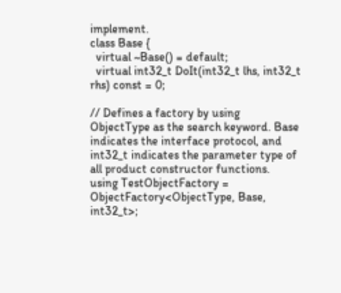implement.
class Base {
  virtual ~Base() = default;
  virtual int32_t DoIt(int32_t lhs, int32_t rhs) const = 0;

// Defines a factory by using ObjectType as the search keyword. Base indicates the interface protocol, and int32_t indicates the parameter type of all product constructor functions.
using TestObjectFactory = ObjectFactory<ObjectType, Base, int32_t>;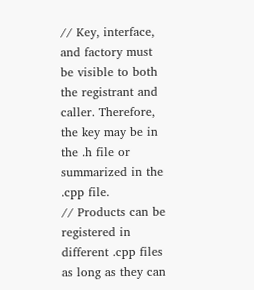// Key, interface, and factory must be visible to both the registrant and caller. Therefore, the key may be in the .h file or summarized in the .cpp file.
// Products can be registered in different .cpp files as long as they can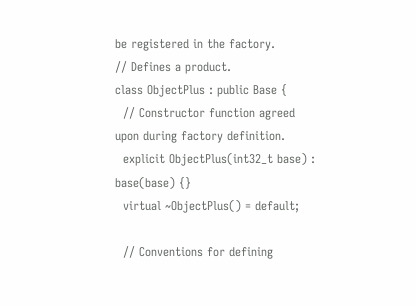be registered in the factory.
// Defines a product.
class ObjectPlus : public Base {
  // Constructor function agreed upon during factory definition.
  explicit ObjectPlus(int32_t base) : base(base) {}
  virtual ~ObjectPlus() = default;

  // Conventions for defining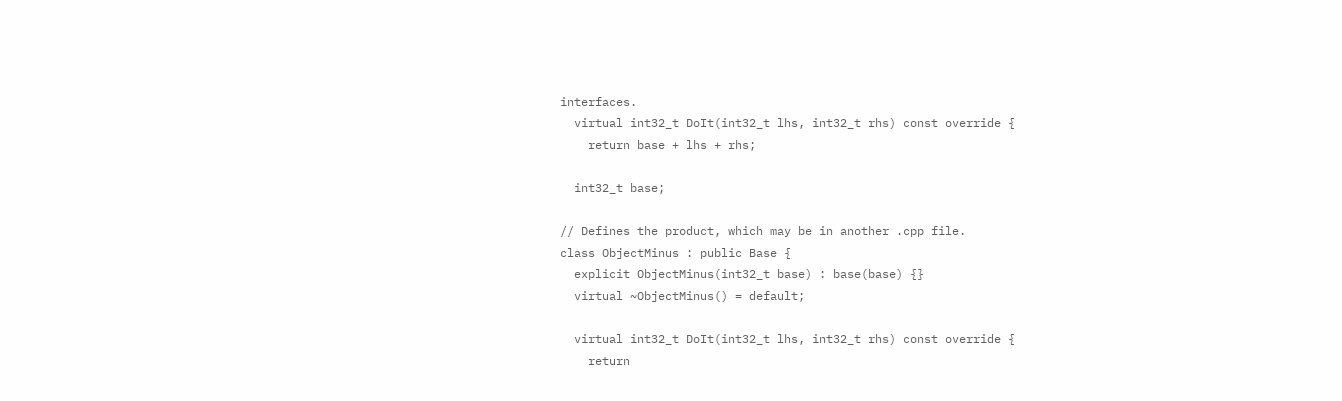interfaces.
  virtual int32_t DoIt(int32_t lhs, int32_t rhs) const override {
    return base + lhs + rhs;

  int32_t base;

// Defines the product, which may be in another .cpp file.
class ObjectMinus : public Base {
  explicit ObjectMinus(int32_t base) : base(base) {}
  virtual ~ObjectMinus() = default;

  virtual int32_t DoIt(int32_t lhs, int32_t rhs) const override {
    return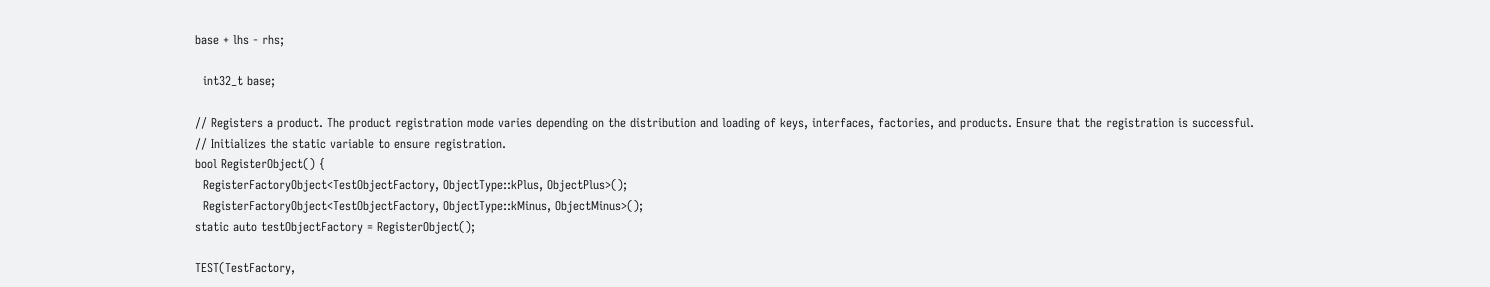base + lhs - rhs;

  int32_t base;

// Registers a product. The product registration mode varies depending on the distribution and loading of keys, interfaces, factories, and products. Ensure that the registration is successful.
// Initializes the static variable to ensure registration.
bool RegisterObject() {
  RegisterFactoryObject<TestObjectFactory, ObjectType::kPlus, ObjectPlus>();
  RegisterFactoryObject<TestObjectFactory, ObjectType::kMinus, ObjectMinus>();
static auto testObjectFactory = RegisterObject();

TEST(TestFactory,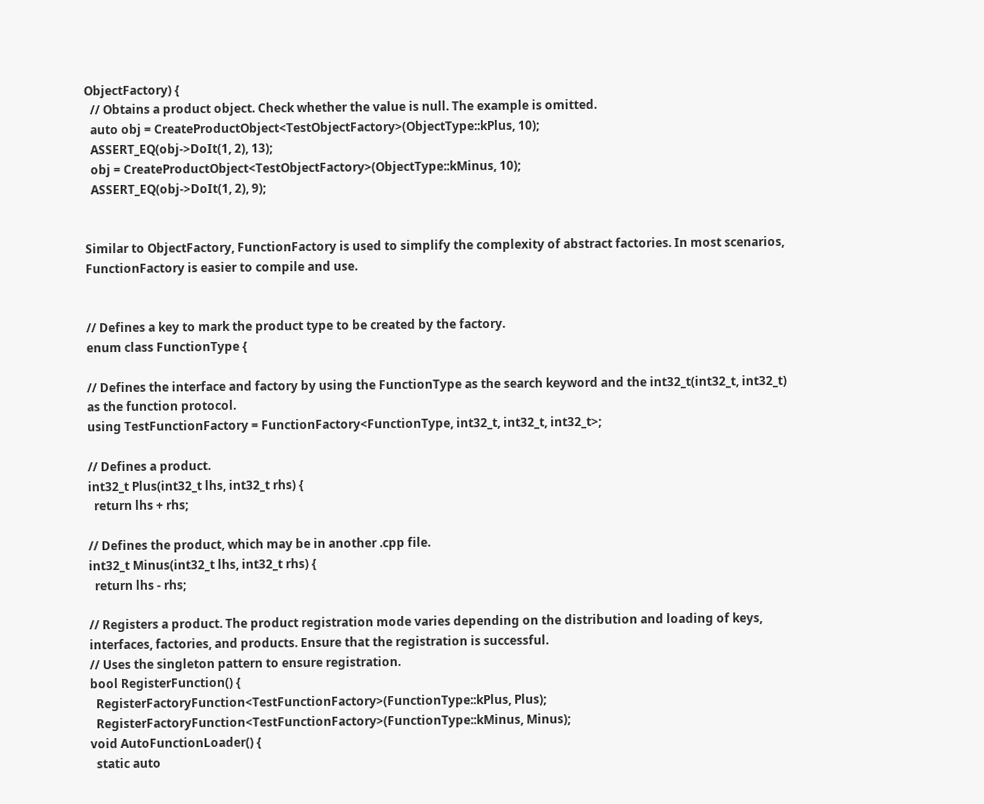ObjectFactory) {
  // Obtains a product object. Check whether the value is null. The example is omitted.
  auto obj = CreateProductObject<TestObjectFactory>(ObjectType::kPlus, 10);
  ASSERT_EQ(obj->DoIt(1, 2), 13);
  obj = CreateProductObject<TestObjectFactory>(ObjectType::kMinus, 10);
  ASSERT_EQ(obj->DoIt(1, 2), 9);


Similar to ObjectFactory, FunctionFactory is used to simplify the complexity of abstract factories. In most scenarios, FunctionFactory is easier to compile and use.


// Defines a key to mark the product type to be created by the factory.
enum class FunctionType {

// Defines the interface and factory by using the FunctionType as the search keyword and the int32_t(int32_t, int32_t) as the function protocol.
using TestFunctionFactory = FunctionFactory<FunctionType, int32_t, int32_t, int32_t>;

// Defines a product.
int32_t Plus(int32_t lhs, int32_t rhs) {
  return lhs + rhs;

// Defines the product, which may be in another .cpp file.
int32_t Minus(int32_t lhs, int32_t rhs) {
  return lhs - rhs;

// Registers a product. The product registration mode varies depending on the distribution and loading of keys, interfaces, factories, and products. Ensure that the registration is successful.
// Uses the singleton pattern to ensure registration.
bool RegisterFunction() {
  RegisterFactoryFunction<TestFunctionFactory>(FunctionType::kPlus, Plus);
  RegisterFactoryFunction<TestFunctionFactory>(FunctionType::kMinus, Minus);
void AutoFunctionLoader() {
  static auto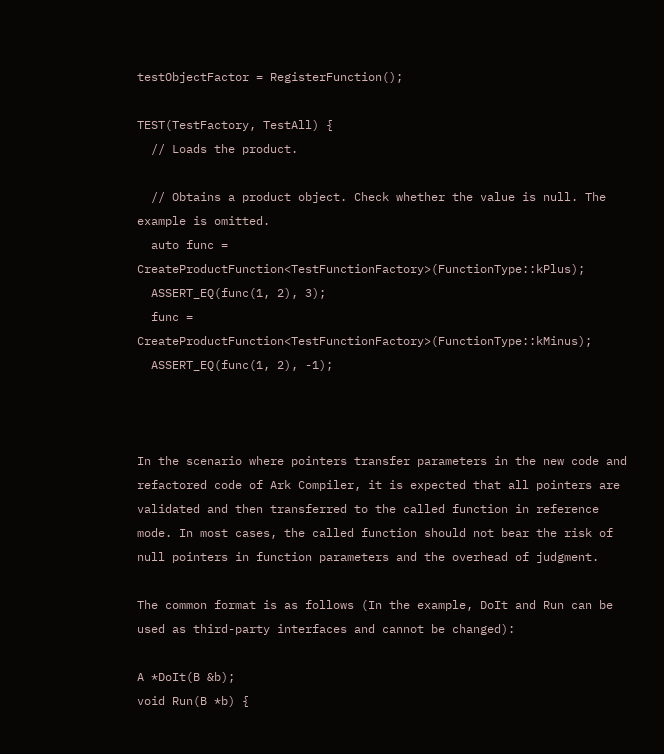testObjectFactor = RegisterFunction();

TEST(TestFactory, TestAll) {
  // Loads the product.

  // Obtains a product object. Check whether the value is null. The example is omitted.
  auto func = CreateProductFunction<TestFunctionFactory>(FunctionType::kPlus);
  ASSERT_EQ(func(1, 2), 3);
  func = CreateProductFunction<TestFunctionFactory>(FunctionType::kMinus);
  ASSERT_EQ(func(1, 2), -1);



In the scenario where pointers transfer parameters in the new code and refactored code of Ark Compiler, it is expected that all pointers are validated and then transferred to the called function in reference mode. In most cases, the called function should not bear the risk of null pointers in function parameters and the overhead of judgment.

The common format is as follows (In the example, DoIt and Run can be used as third-party interfaces and cannot be changed):

A *DoIt(B &b);
void Run(B *b) {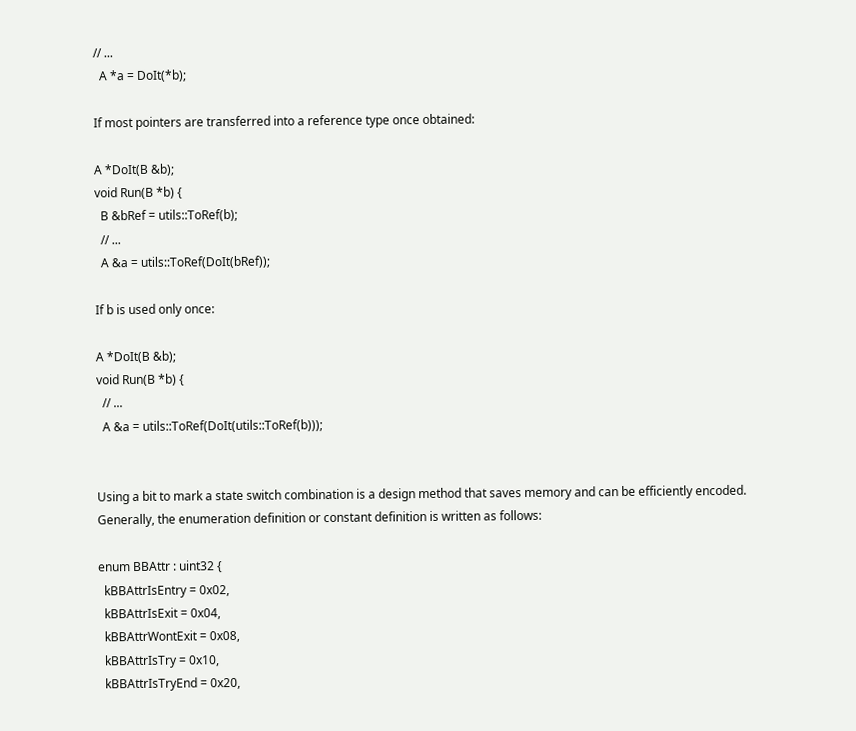// ...
  A *a = DoIt(*b);

If most pointers are transferred into a reference type once obtained:

A *DoIt(B &b);
void Run(B *b) {
  B &bRef = utils::ToRef(b);
  // ...
  A &a = utils::ToRef(DoIt(bRef));

If b is used only once:

A *DoIt(B &b);
void Run(B *b) {
  // ...
  A &a = utils::ToRef(DoIt(utils::ToRef(b)));


Using a bit to mark a state switch combination is a design method that saves memory and can be efficiently encoded. Generally, the enumeration definition or constant definition is written as follows:

enum BBAttr : uint32 {
  kBBAttrIsEntry = 0x02,
  kBBAttrIsExit = 0x04,
  kBBAttrWontExit = 0x08,
  kBBAttrIsTry = 0x10,
  kBBAttrIsTryEnd = 0x20,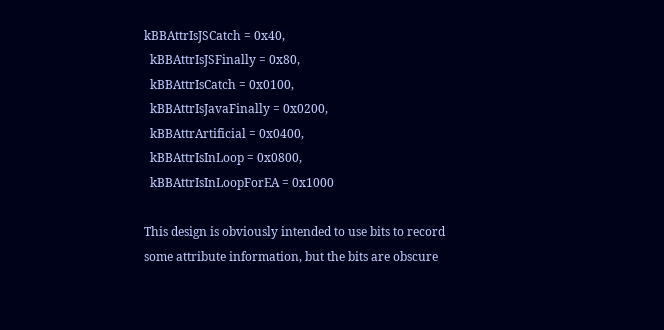kBBAttrIsJSCatch = 0x40,
  kBBAttrIsJSFinally = 0x80,
  kBBAttrIsCatch = 0x0100,
  kBBAttrIsJavaFinally = 0x0200,
  kBBAttrArtificial = 0x0400,
  kBBAttrIsInLoop = 0x0800,
  kBBAttrIsInLoopForEA = 0x1000

This design is obviously intended to use bits to record some attribute information, but the bits are obscure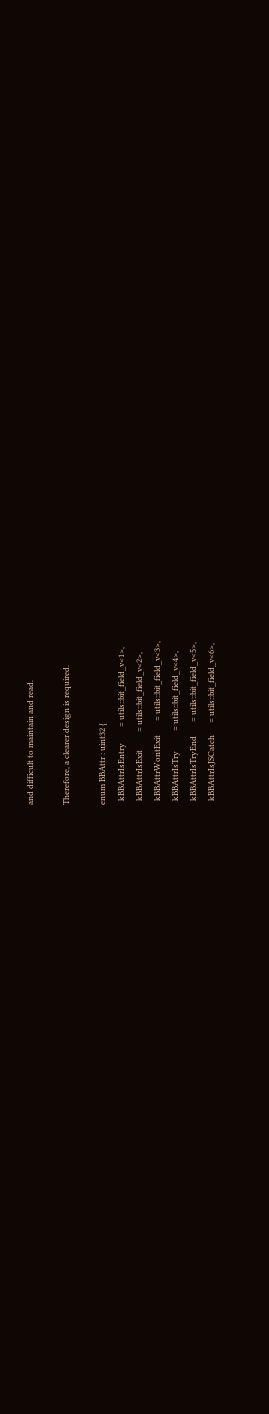and difficult to maintain and read.

Therefore, a clearer design is required.

enum BBAttr : uint32 {
  kBBAttrIsEntry        = utils::bit_field_v<1>,
  kBBAttrIsExit         = utils::bit_field_v<2>,
  kBBAttrWontExit       = utils::bit_field_v<3>,
  kBBAttrIsTry          = utils::bit_field_v<4>,
  kBBAttrIsTryEnd       = utils::bit_field_v<5>,
  kBBAttrIsJSCatch      = utils::bit_field_v<6>,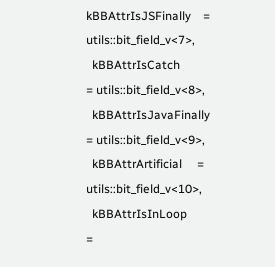kBBAttrIsJSFinally    = utils::bit_field_v<7>,
  kBBAttrIsCatch        = utils::bit_field_v<8>,
  kBBAttrIsJavaFinally  = utils::bit_field_v<9>,
  kBBAttrArtificial     = utils::bit_field_v<10>,
  kBBAttrIsInLoop       =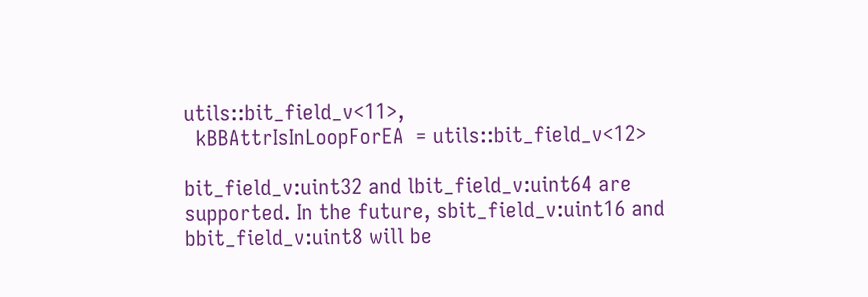utils::bit_field_v<11>,
  kBBAttrIsInLoopForEA  = utils::bit_field_v<12>

bit_field_v:uint32 and lbit_field_v:uint64 are supported. In the future, sbit_field_v:uint16 and bbit_field_v:uint8 will be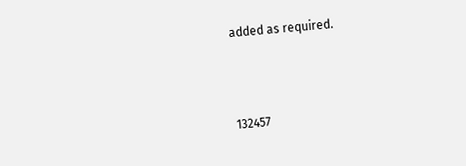added as required.



132457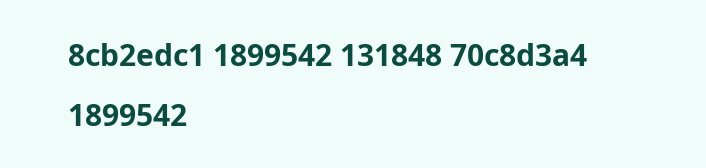8cb2edc1 1899542 131848 70c8d3a4 1899542